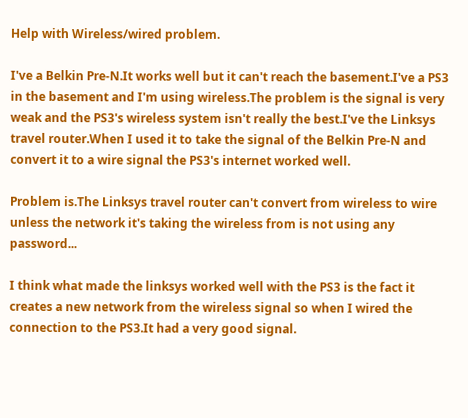Help with Wireless/wired problem.

I've a Belkin Pre-N.It works well but it can't reach the basement.I've a PS3 in the basement and I'm using wireless.The problem is the signal is very weak and the PS3's wireless system isn't really the best.I've the Linksys travel router.When I used it to take the signal of the Belkin Pre-N and convert it to a wire signal the PS3's internet worked well.

Problem is.The Linksys travel router can't convert from wireless to wire unless the network it's taking the wireless from is not using any password...

I think what made the linksys worked well with the PS3 is the fact it creates a new network from the wireless signal so when I wired the connection to the PS3.It had a very good signal.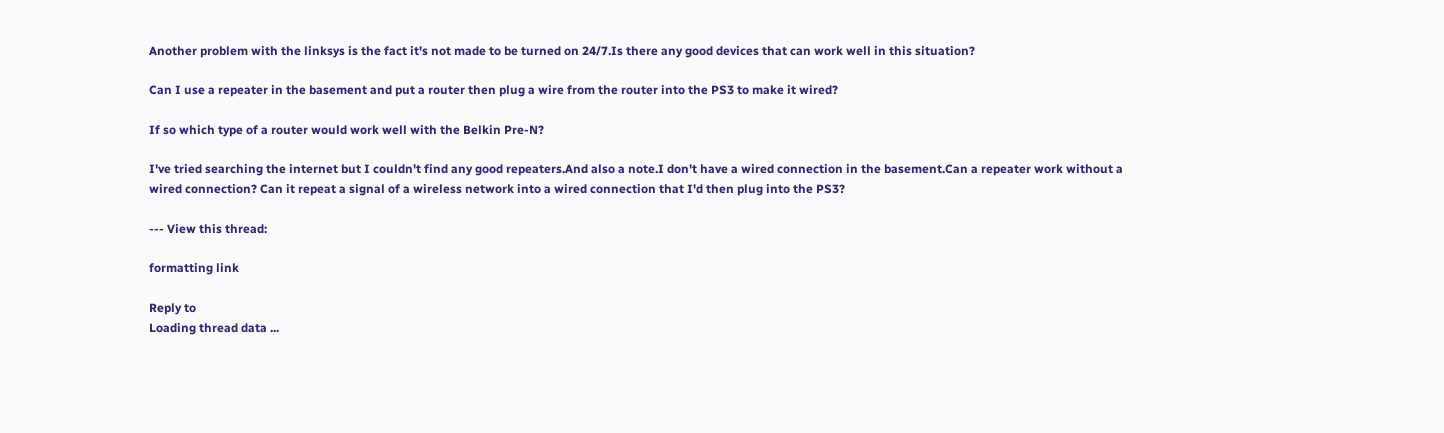Another problem with the linksys is the fact it's not made to be turned on 24/7.Is there any good devices that can work well in this situation?

Can I use a repeater in the basement and put a router then plug a wire from the router into the PS3 to make it wired?

If so which type of a router would work well with the Belkin Pre-N?

I've tried searching the internet but I couldn't find any good repeaters.And also a note.I don't have a wired connection in the basement.Can a repeater work without a wired connection? Can it repeat a signal of a wireless network into a wired connection that I'd then plug into the PS3?

--- View this thread:

formatting link

Reply to
Loading thread data ...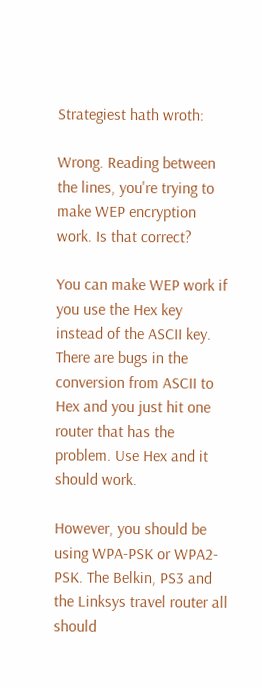Strategiest hath wroth:

Wrong. Reading between the lines, you're trying to make WEP encryption work. Is that correct?

You can make WEP work if you use the Hex key instead of the ASCII key. There are bugs in the conversion from ASCII to Hex and you just hit one router that has the problem. Use Hex and it should work.

However, you should be using WPA-PSK or WPA2-PSK. The Belkin, PS3 and the Linksys travel router all should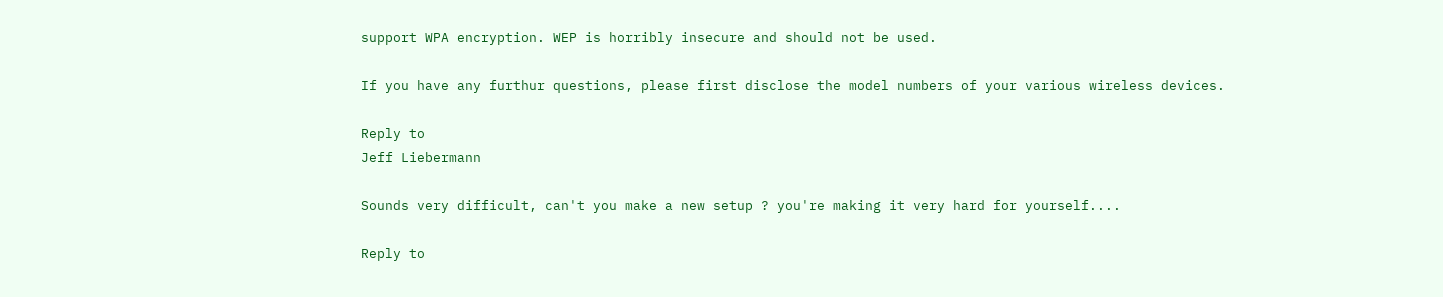support WPA encryption. WEP is horribly insecure and should not be used.

If you have any furthur questions, please first disclose the model numbers of your various wireless devices.

Reply to
Jeff Liebermann

Sounds very difficult, can't you make a new setup ? you're making it very hard for yourself....

Reply to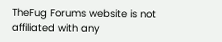TheFug Forums website is not affiliated with any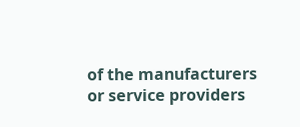of the manufacturers or service providers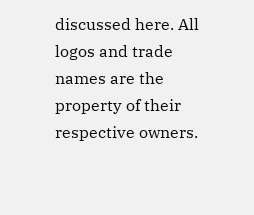discussed here. All logos and trade names are the property of their respective owners.